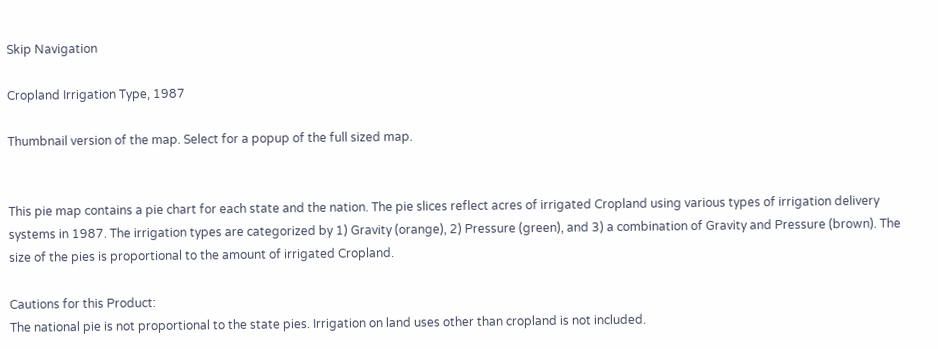Skip Navigation

Cropland Irrigation Type, 1987

Thumbnail version of the map. Select for a popup of the full sized map.


This pie map contains a pie chart for each state and the nation. The pie slices reflect acres of irrigated Cropland using various types of irrigation delivery systems in 1987. The irrigation types are categorized by 1) Gravity (orange), 2) Pressure (green), and 3) a combination of Gravity and Pressure (brown). The size of the pies is proportional to the amount of irrigated Cropland.

Cautions for this Product:
The national pie is not proportional to the state pies. Irrigation on land uses other than cropland is not included.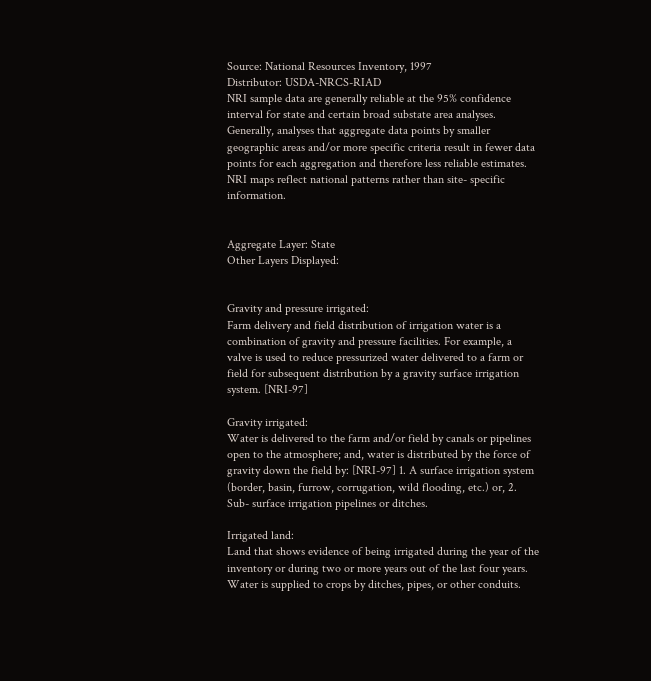Source: National Resources Inventory, 1997
Distributor: USDA-NRCS-RIAD
NRI sample data are generally reliable at the 95% confidence interval for state and certain broad substate area analyses. Generally, analyses that aggregate data points by smaller geographic areas and/or more specific criteria result in fewer data points for each aggregation and therefore less reliable estimates. NRI maps reflect national patterns rather than site- specific information.


Aggregate Layer: State
Other Layers Displayed:


Gravity and pressure irrigated:
Farm delivery and field distribution of irrigation water is a combination of gravity and pressure facilities. For example, a valve is used to reduce pressurized water delivered to a farm or field for subsequent distribution by a gravity surface irrigation system. [NRI-97]

Gravity irrigated:
Water is delivered to the farm and/or field by canals or pipelines open to the atmosphere; and, water is distributed by the force of gravity down the field by: [NRI-97] 1. A surface irrigation system (border, basin, furrow, corrugation, wild flooding, etc.) or, 2. Sub- surface irrigation pipelines or ditches.

Irrigated land:
Land that shows evidence of being irrigated during the year of the inventory or during two or more years out of the last four years. Water is supplied to crops by ditches, pipes, or other conduits.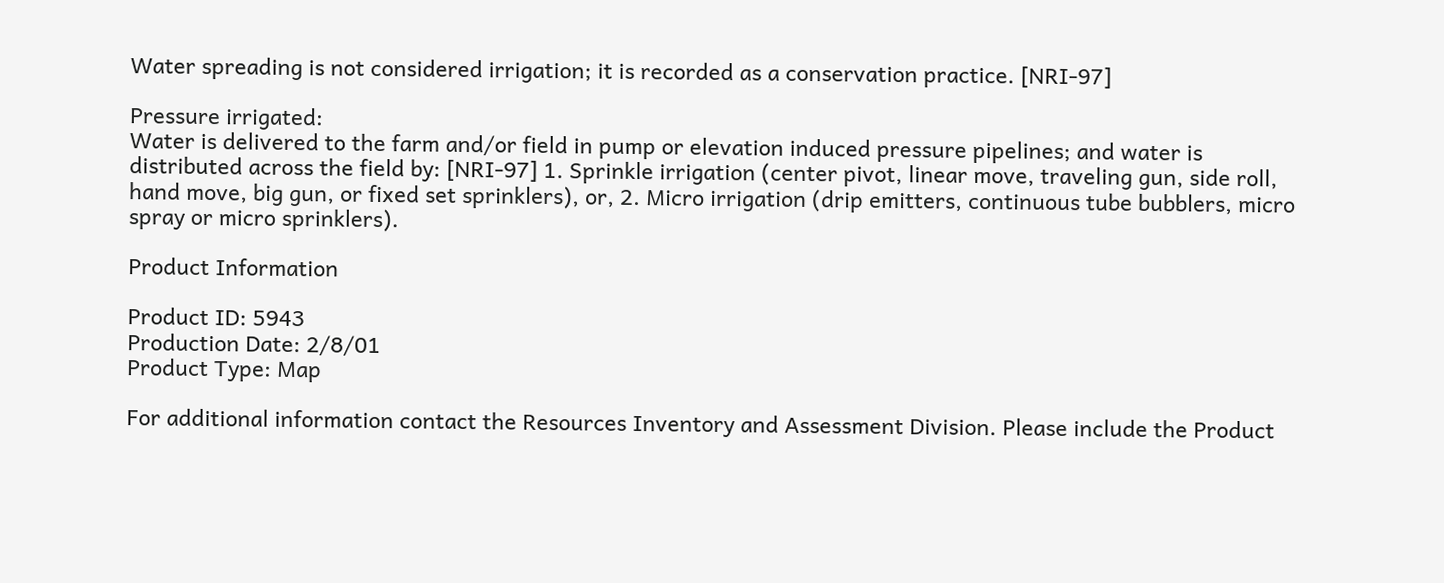Water spreading is not considered irrigation; it is recorded as a conservation practice. [NRI-97]

Pressure irrigated:
Water is delivered to the farm and/or field in pump or elevation induced pressure pipelines; and water is distributed across the field by: [NRI-97] 1. Sprinkle irrigation (center pivot, linear move, traveling gun, side roll, hand move, big gun, or fixed set sprinklers), or, 2. Micro irrigation (drip emitters, continuous tube bubblers, micro spray or micro sprinklers).

Product Information

Product ID: 5943
Production Date: 2/8/01
Product Type: Map

For additional information contact the Resources Inventory and Assessment Division. Please include the Product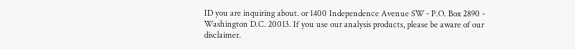ID you are inquiring about. or 1400 Independence Avenue SW - P.O. Box 2890 - Washington D.C. 20013. If you use our analysis products, please be aware of our disclaimer.